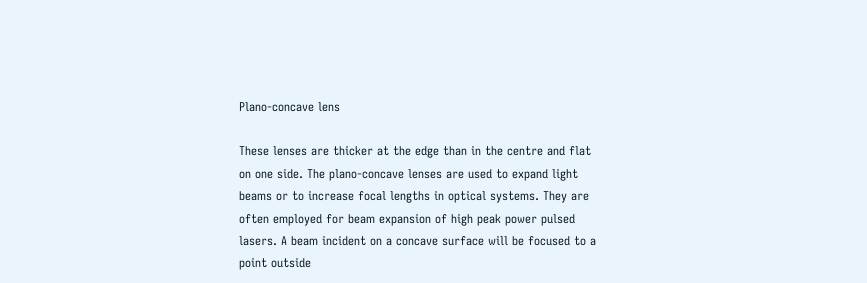Plano-concave lens

These lenses are thicker at the edge than in the centre and flat on one side. The plano-concave lenses are used to expand light beams or to increase focal lengths in optical systems. They are often employed for beam expansion of high peak power pulsed lasers. A beam incident on a concave surface will be focused to a point outside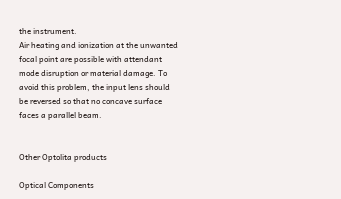the instrument.
Air heating and ionization at the unwanted focal point are possible with attendant mode disruption or material damage. To avoid this problem, the input lens should be reversed so that no concave surface faces a parallel beam.


Other Optolita products

Optical Components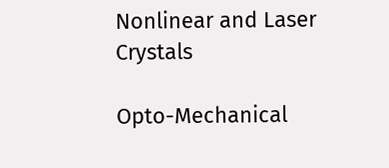Nonlinear and Laser Crystals

Opto-Mechanical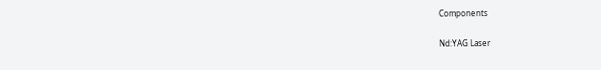Components

Nd:YAG Laser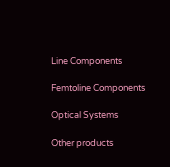Line Components

Femtoline Components

Optical Systems

Other products